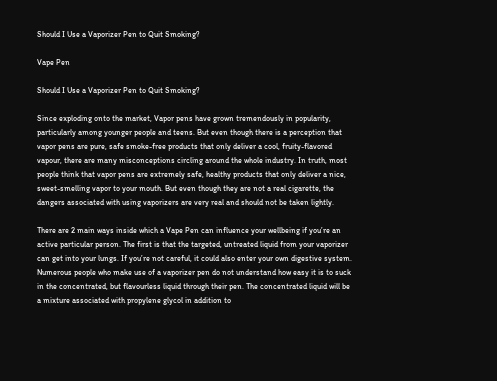Should I Use a Vaporizer Pen to Quit Smoking?

Vape Pen

Should I Use a Vaporizer Pen to Quit Smoking?

Since exploding onto the market, Vapor pens have grown tremendously in popularity, particularly among younger people and teens. But even though there is a perception that vapor pens are pure, safe smoke-free products that only deliver a cool, fruity-flavored vapour, there are many misconceptions circling around the whole industry. In truth, most people think that vapor pens are extremely safe, healthy products that only deliver a nice, sweet-smelling vapor to your mouth. But even though they are not a real cigarette, the dangers associated with using vaporizers are very real and should not be taken lightly.

There are 2 main ways inside which a Vape Pen can influence your wellbeing if you’re an active particular person. The first is that the targeted, untreated liquid from your vaporizer can get into your lungs. If you’re not careful, it could also enter your own digestive system. Numerous people who make use of a vaporizer pen do not understand how easy it is to suck in the concentrated, but flavourless liquid through their pen. The concentrated liquid will be a mixture associated with propylene glycol in addition to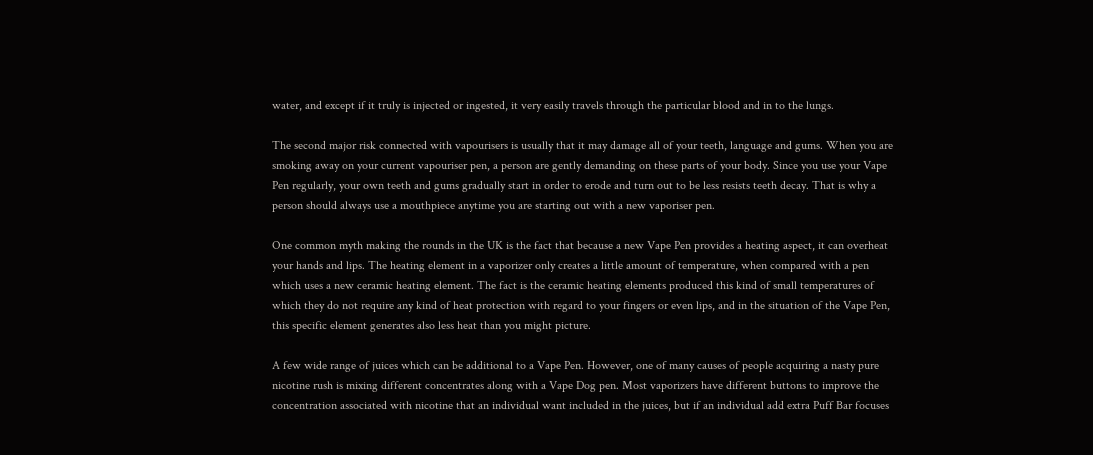water, and except if it truly is injected or ingested, it very easily travels through the particular blood and in to the lungs.

The second major risk connected with vapourisers is usually that it may damage all of your teeth, language and gums. When you are smoking away on your current vapouriser pen, a person are gently demanding on these parts of your body. Since you use your Vape Pen regularly, your own teeth and gums gradually start in order to erode and turn out to be less resists teeth decay. That is why a person should always use a mouthpiece anytime you are starting out with a new vaporiser pen.

One common myth making the rounds in the UK is the fact that because a new Vape Pen provides a heating aspect, it can overheat your hands and lips. The heating element in a vaporizer only creates a little amount of temperature, when compared with a pen which uses a new ceramic heating element. The fact is the ceramic heating elements produced this kind of small temperatures of which they do not require any kind of heat protection with regard to your fingers or even lips, and in the situation of the Vape Pen, this specific element generates also less heat than you might picture.

A few wide range of juices which can be additional to a Vape Pen. However, one of many causes of people acquiring a nasty pure nicotine rush is mixing different concentrates along with a Vape Dog pen. Most vaporizers have different buttons to improve the concentration associated with nicotine that an individual want included in the juices, but if an individual add extra Puff Bar focuses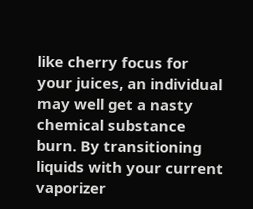like cherry focus for your juices, an individual may well get a nasty chemical substance burn. By transitioning liquids with your current vaporizer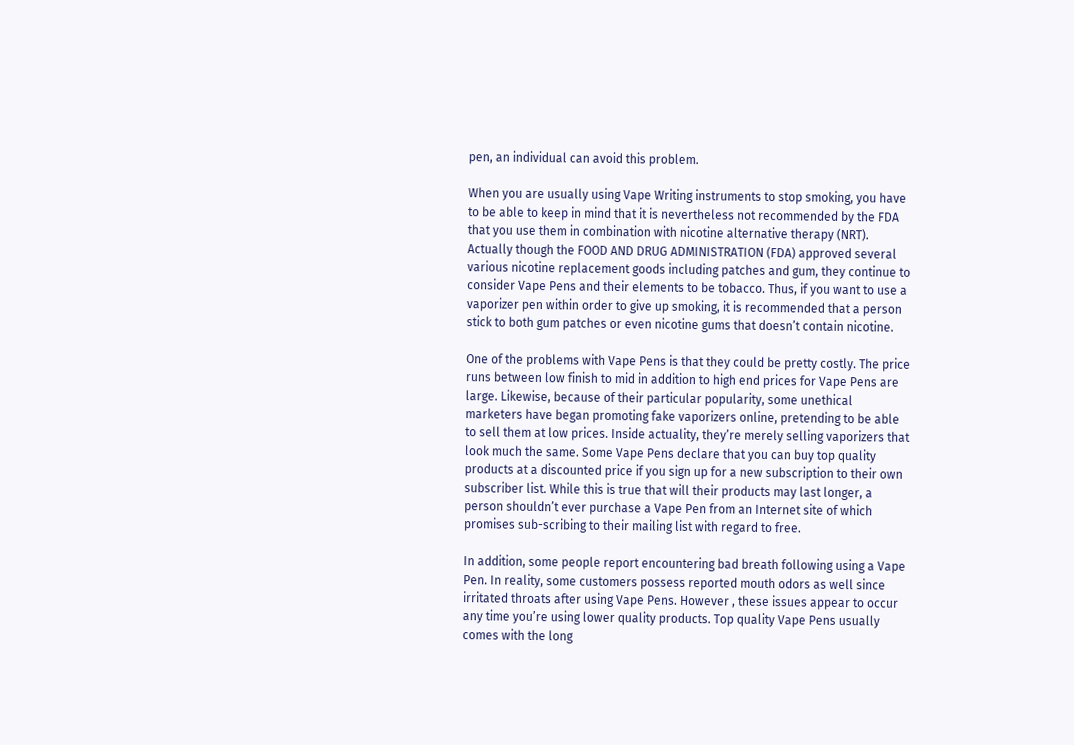pen, an individual can avoid this problem.

When you are usually using Vape Writing instruments to stop smoking, you have to be able to keep in mind that it is nevertheless not recommended by the FDA that you use them in combination with nicotine alternative therapy (NRT). Actually though the FOOD AND DRUG ADMINISTRATION (FDA) approved several various nicotine replacement goods including patches and gum, they continue to consider Vape Pens and their elements to be tobacco. Thus, if you want to use a vaporizer pen within order to give up smoking, it is recommended that a person stick to both gum patches or even nicotine gums that doesn’t contain nicotine.

One of the problems with Vape Pens is that they could be pretty costly. The price runs between low finish to mid in addition to high end prices for Vape Pens are large. Likewise, because of their particular popularity, some unethical marketers have began promoting fake vaporizers online, pretending to be able to sell them at low prices. Inside actuality, they’re merely selling vaporizers that look much the same. Some Vape Pens declare that you can buy top quality products at a discounted price if you sign up for a new subscription to their own subscriber list. While this is true that will their products may last longer, a person shouldn’t ever purchase a Vape Pen from an Internet site of which promises sub-scribing to their mailing list with regard to free.

In addition, some people report encountering bad breath following using a Vape Pen. In reality, some customers possess reported mouth odors as well since irritated throats after using Vape Pens. However , these issues appear to occur any time you’re using lower quality products. Top quality Vape Pens usually comes with the long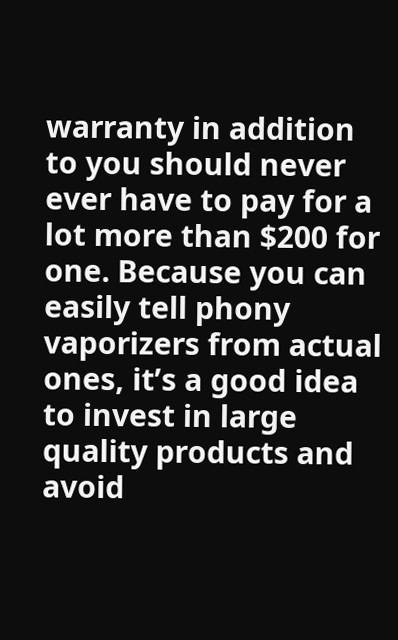warranty in addition to you should never ever have to pay for a lot more than $200 for one. Because you can easily tell phony vaporizers from actual ones, it’s a good idea to invest in large quality products and avoid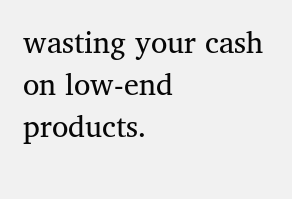wasting your cash on low-end products.